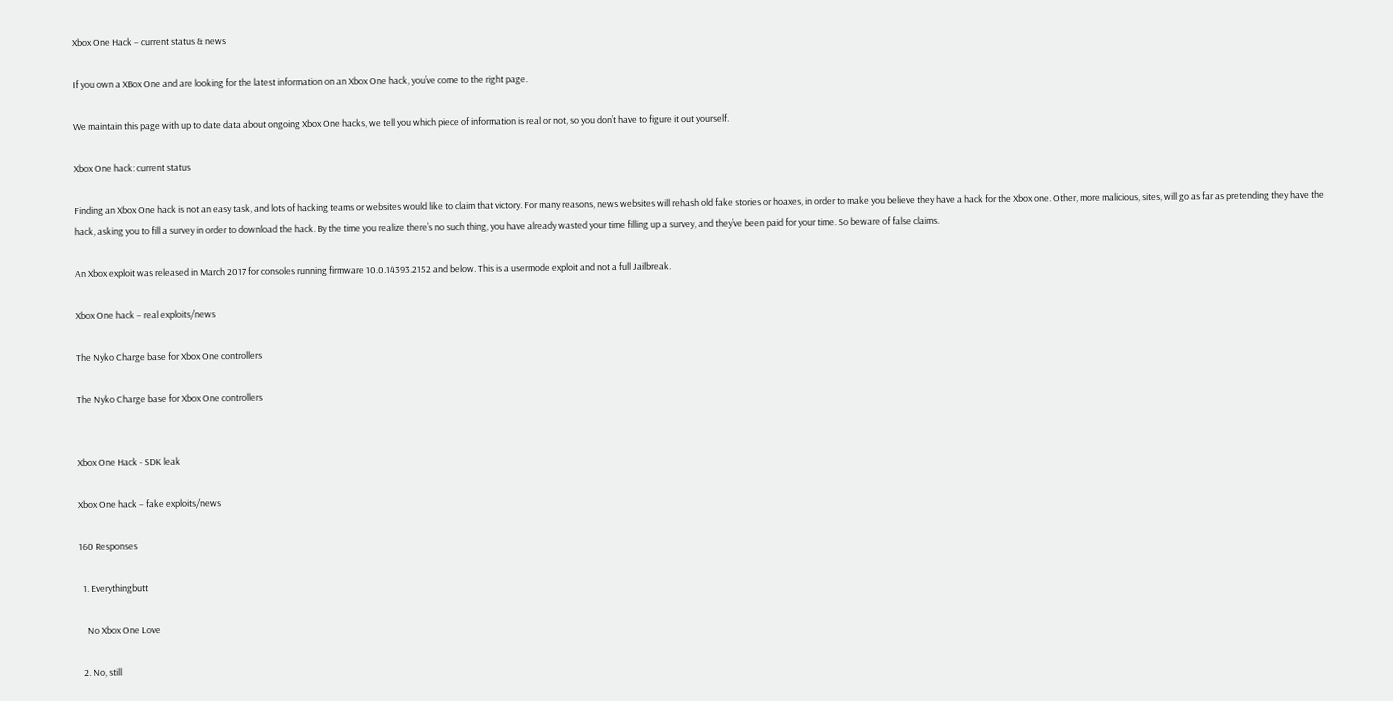Xbox One Hack – current status & news

If you own a XBox One and are looking for the latest information on an Xbox One hack, you’ve come to the right page.

We maintain this page with up to date data about ongoing Xbox One hacks, we tell you which piece of information is real or not, so you don’t have to figure it out yourself.

Xbox One hack: current status

Finding an Xbox One hack is not an easy task, and lots of hacking teams or websites would like to claim that victory. For many reasons, news websites will rehash old fake stories or hoaxes, in order to make you believe they have a hack for the Xbox one. Other, more malicious, sites, will go as far as pretending they have the hack, asking you to fill a survey in order to download the hack. By the time you realize there’s no such thing, you have already wasted your time filling up a survey, and they’ve been paid for your time. So beware of false claims.

An Xbox exploit was released in March 2017 for consoles running firmware 10.0.14393.2152 and below. This is a usermode exploit and not a full Jailbreak.

Xbox One hack – real exploits/news

The Nyko Charge base for Xbox One controllers

The Nyko Charge base for Xbox One controllers


Xbox One Hack - SDK leak

Xbox One hack – fake exploits/news

160 Responses

  1. Everythingbutt

    No Xbox One Love

  2. No, still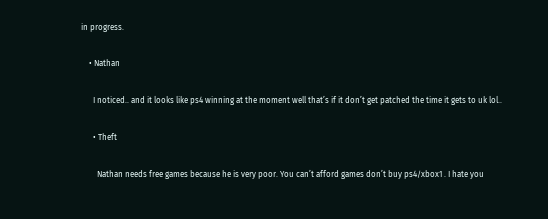in progress.

    • Nathan

      I noticed.. and it looks like ps4 winning at the moment well that’s if it don’t get patched the time it gets to uk lol..

      • Theft

        Nathan needs free games because he is very poor. You can’t afford games don’t buy ps4/xbox1 . I hate you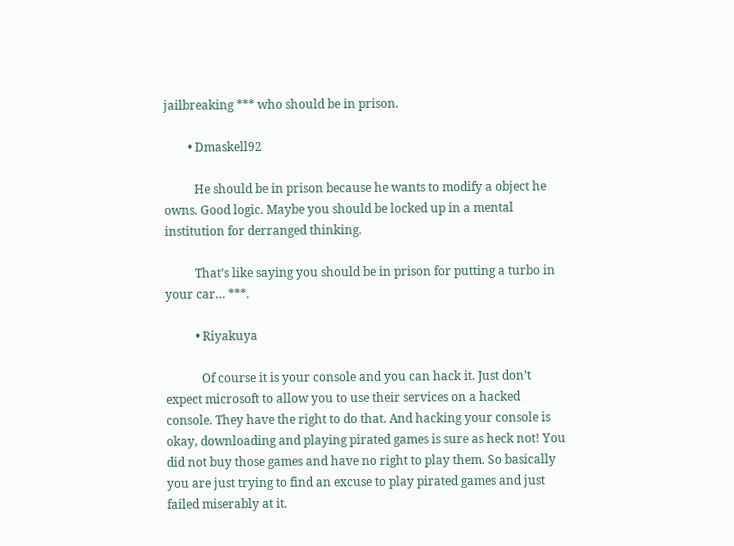jailbreaking *** who should be in prison.

        • Dmaskell92

          He should be in prison because he wants to modify a object he owns. Good logic. Maybe you should be locked up in a mental institution for derranged thinking.

          That’s like saying you should be in prison for putting a turbo in your car… ***.

          • Riyakuya

            Of course it is your console and you can hack it. Just don’t expect microsoft to allow you to use their services on a hacked console. They have the right to do that. And hacking your console is okay, downloading and playing pirated games is sure as heck not! You did not buy those games and have no right to play them. So basically you are just trying to find an excuse to play pirated games and just failed miserably at it.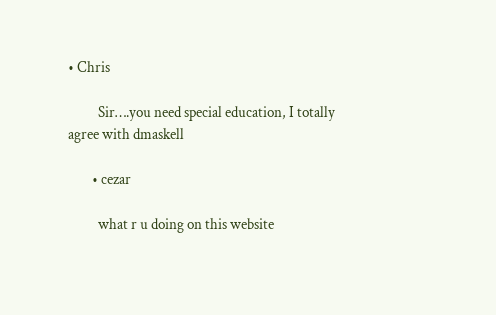• Chris

          Sir….you need special education, I totally agree with dmaskell

        • cezar

          what r u doing on this website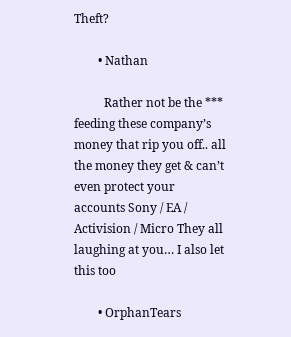Theft?

        • Nathan

          Rather not be the *** feeding these company’s money that rip you off.. all the money they get & can’t even protect your accounts Sony / EA / Activision / Micro They all laughing at you… I also let this too

        • OrphanTears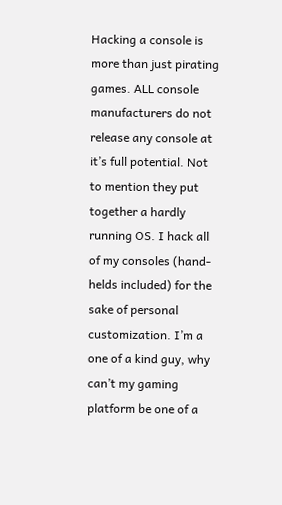Hacking a console is more than just pirating games. ALL console manufacturers do not release any console at it’s full potential. Not to mention they put together a hardly running OS. I hack all of my consoles (hand-helds included) for the sake of personal customization. I’m a one of a kind guy, why can’t my gaming platform be one of a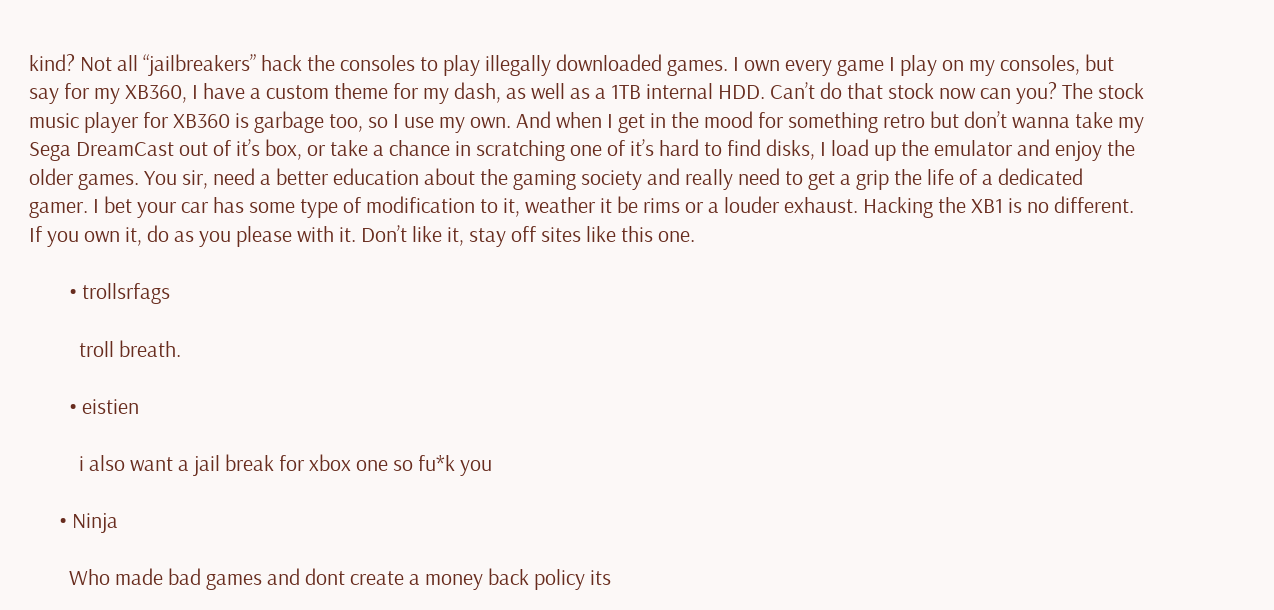kind? Not all “jailbreakers” hack the consoles to play illegally downloaded games. I own every game I play on my consoles, but say for my XB360, I have a custom theme for my dash, as well as a 1TB internal HDD. Can’t do that stock now can you? The stock music player for XB360 is garbage too, so I use my own. And when I get in the mood for something retro but don’t wanna take my Sega DreamCast out of it’s box, or take a chance in scratching one of it’s hard to find disks, I load up the emulator and enjoy the older games. You sir, need a better education about the gaming society and really need to get a grip the life of a dedicated gamer. I bet your car has some type of modification to it, weather it be rims or a louder exhaust. Hacking the XB1 is no different. If you own it, do as you please with it. Don’t like it, stay off sites like this one.

        • trollsrfags

          troll breath.

        • eistien

          i also want a jail break for xbox one so fu*k you

      • Ninja

        Who made bad games and dont create a money back policy its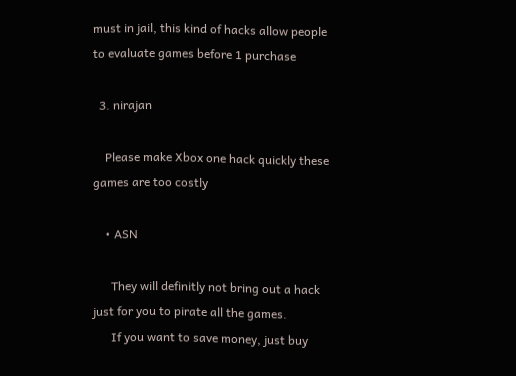must in jail, this kind of hacks allow people to evaluate games before 1 purchase

  3. nirajan

    Please make Xbox one hack quickly these games are too costly

    • ASN

      They will definitly not bring out a hack just for you to pirate all the games.
      If you want to save money, just buy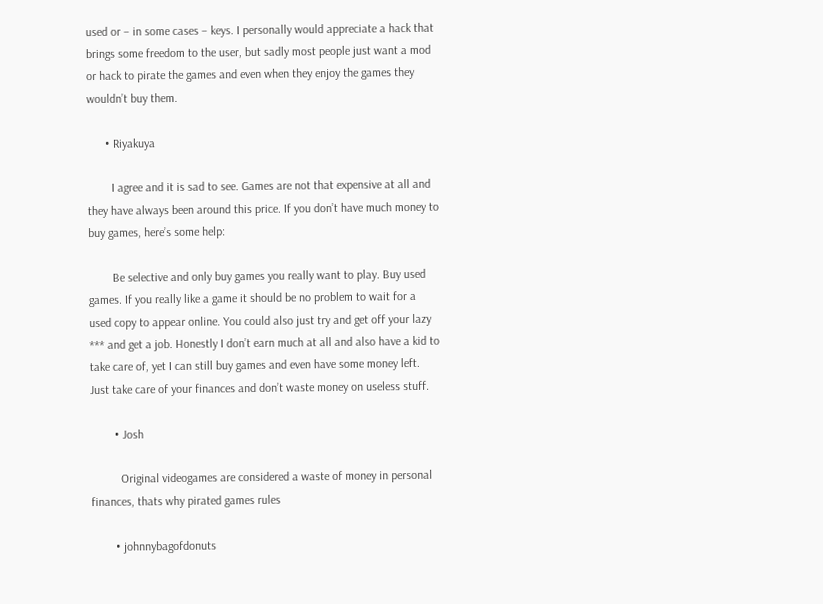used or – in some cases – keys. I personally would appreciate a hack that brings some freedom to the user, but sadly most people just want a mod or hack to pirate the games and even when they enjoy the games they wouldn’t buy them.

      • Riyakuya

        I agree and it is sad to see. Games are not that expensive at all and they have always been around this price. If you don’t have much money to buy games, here’s some help:

        Be selective and only buy games you really want to play. Buy used games. If you really like a game it should be no problem to wait for a used copy to appear online. You could also just try and get off your lazy *** and get a job. Honestly I don’t earn much at all and also have a kid to take care of, yet I can still buy games and even have some money left. Just take care of your finances and don’t waste money on useless stuff.

        • Josh

          Original videogames are considered a waste of money in personal finances, thats why pirated games rules

        • johnnybagofdonuts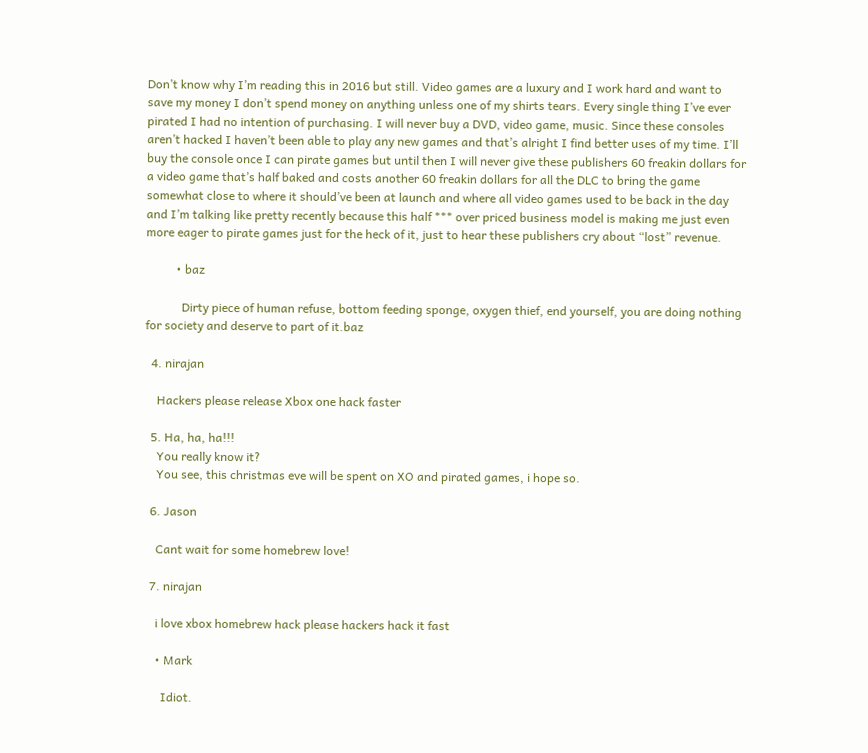Don’t know why I’m reading this in 2016 but still. Video games are a luxury and I work hard and want to save my money I don’t spend money on anything unless one of my shirts tears. Every single thing I’ve ever pirated I had no intention of purchasing. I will never buy a DVD, video game, music. Since these consoles aren’t hacked I haven’t been able to play any new games and that’s alright I find better uses of my time. I’ll buy the console once I can pirate games but until then I will never give these publishers 60 freakin dollars for a video game that’s half baked and costs another 60 freakin dollars for all the DLC to bring the game somewhat close to where it should’ve been at launch and where all video games used to be back in the day and I’m talking like pretty recently because this half *** over priced business model is making me just even more eager to pirate games just for the heck of it, just to hear these publishers cry about “lost” revenue.

          • baz

            Dirty piece of human refuse, bottom feeding sponge, oxygen thief, end yourself, you are doing nothing for society and deserve to part of it.baz

  4. nirajan

    Hackers please release Xbox one hack faster

  5. Ha, ha, ha!!!
    You really know it?
    You see, this christmas eve will be spent on XO and pirated games, i hope so.

  6. Jason

    Cant wait for some homebrew love!

  7. nirajan

    i love xbox homebrew hack please hackers hack it fast

    • Mark

      Idiot.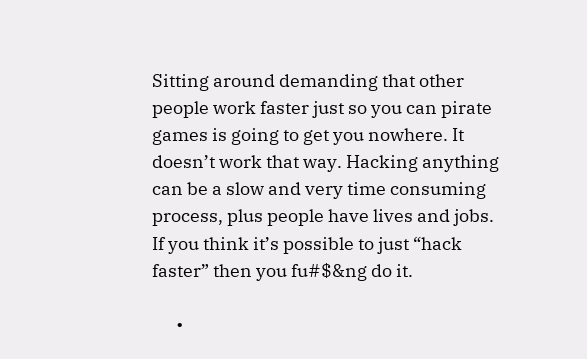Sitting around demanding that other people work faster just so you can pirate games is going to get you nowhere. It doesn’t work that way. Hacking anything can be a slow and very time consuming process, plus people have lives and jobs. If you think it’s possible to just “hack faster” then you fu#$&ng do it.

      •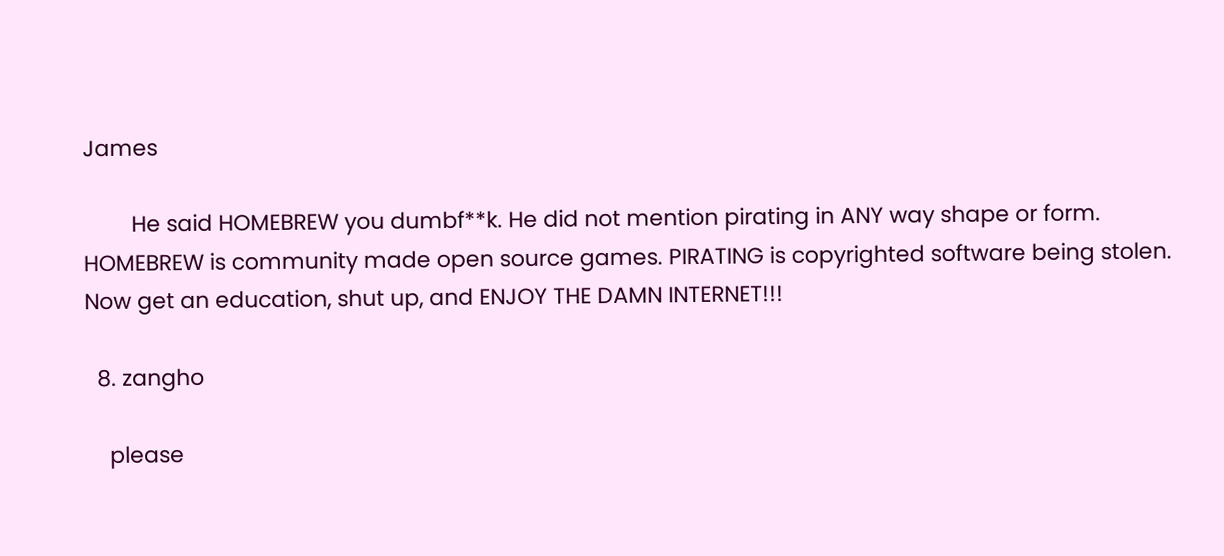James

        He said HOMEBREW you dumbf**k. He did not mention pirating in ANY way shape or form. HOMEBREW is community made open source games. PIRATING is copyrighted software being stolen. Now get an education, shut up, and ENJOY THE DAMN INTERNET!!!

  8. zangho

    please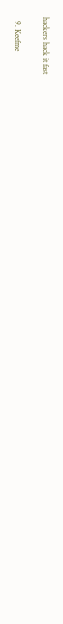hackers hack it fast

  9. Keefme